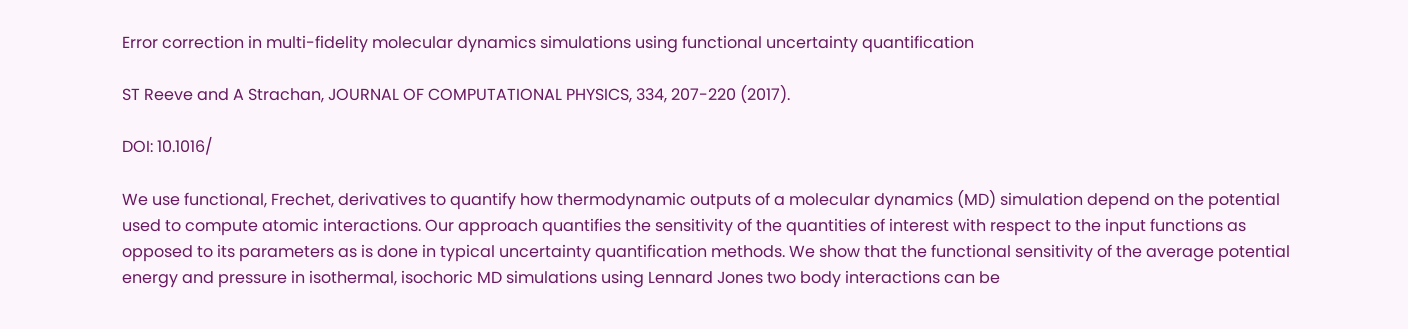Error correction in multi-fidelity molecular dynamics simulations using functional uncertainty quantification

ST Reeve and A Strachan, JOURNAL OF COMPUTATIONAL PHYSICS, 334, 207-220 (2017).

DOI: 10.1016/

We use functional, Frechet, derivatives to quantify how thermodynamic outputs of a molecular dynamics (MD) simulation depend on the potential used to compute atomic interactions. Our approach quantifies the sensitivity of the quantities of interest with respect to the input functions as opposed to its parameters as is done in typical uncertainty quantification methods. We show that the functional sensitivity of the average potential energy and pressure in isothermal, isochoric MD simulations using Lennard Jones two body interactions can be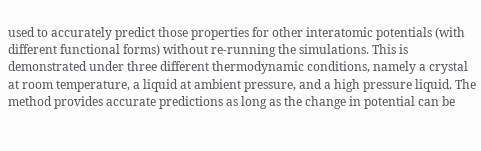used to accurately predict those properties for other interatomic potentials (with different functional forms) without re-running the simulations. This is demonstrated under three different thermodynamic conditions, namely a crystal at room temperature, a liquid at ambient pressure, and a high pressure liquid. The method provides accurate predictions as long as the change in potential can be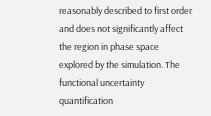reasonably described to first order and does not significantly affect the region in phase space explored by the simulation. The functional uncertainty quantification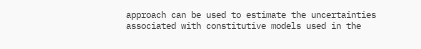approach can be used to estimate the uncertainties associated with constitutive models used in the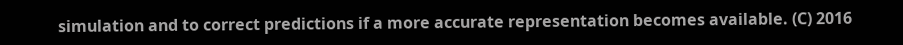simulation and to correct predictions if a more accurate representation becomes available. (C) 2016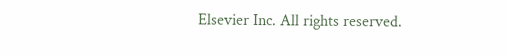Elsevier Inc. All rights reserved.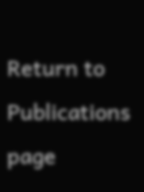Return to Publications page